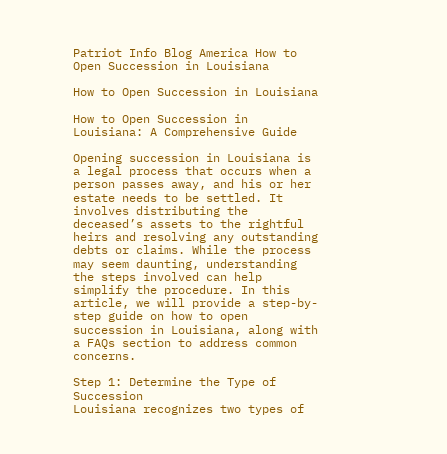Patriot Info Blog America How to Open Succession in Louisiana

How to Open Succession in Louisiana

How to Open Succession in Louisiana: A Comprehensive Guide

Opening succession in Louisiana is a legal process that occurs when a person passes away, and his or her estate needs to be settled. It involves distributing the deceased’s assets to the rightful heirs and resolving any outstanding debts or claims. While the process may seem daunting, understanding the steps involved can help simplify the procedure. In this article, we will provide a step-by-step guide on how to open succession in Louisiana, along with a FAQs section to address common concerns.

Step 1: Determine the Type of Succession
Louisiana recognizes two types of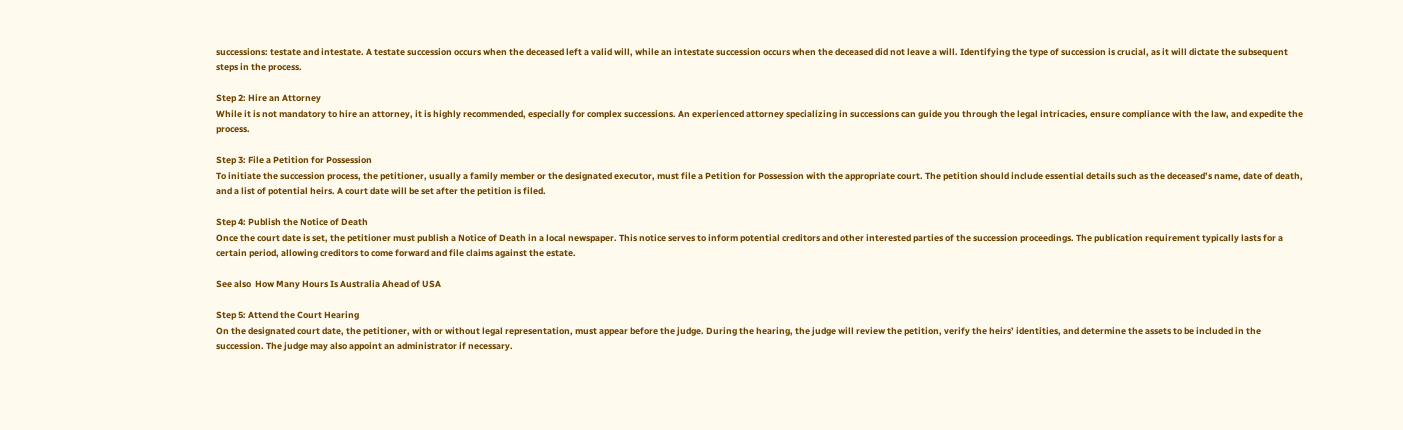successions: testate and intestate. A testate succession occurs when the deceased left a valid will, while an intestate succession occurs when the deceased did not leave a will. Identifying the type of succession is crucial, as it will dictate the subsequent steps in the process.

Step 2: Hire an Attorney
While it is not mandatory to hire an attorney, it is highly recommended, especially for complex successions. An experienced attorney specializing in successions can guide you through the legal intricacies, ensure compliance with the law, and expedite the process.

Step 3: File a Petition for Possession
To initiate the succession process, the petitioner, usually a family member or the designated executor, must file a Petition for Possession with the appropriate court. The petition should include essential details such as the deceased’s name, date of death, and a list of potential heirs. A court date will be set after the petition is filed.

Step 4: Publish the Notice of Death
Once the court date is set, the petitioner must publish a Notice of Death in a local newspaper. This notice serves to inform potential creditors and other interested parties of the succession proceedings. The publication requirement typically lasts for a certain period, allowing creditors to come forward and file claims against the estate.

See also  How Many Hours Is Australia Ahead of USA

Step 5: Attend the Court Hearing
On the designated court date, the petitioner, with or without legal representation, must appear before the judge. During the hearing, the judge will review the petition, verify the heirs’ identities, and determine the assets to be included in the succession. The judge may also appoint an administrator if necessary.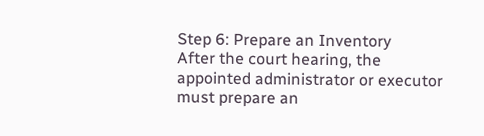Step 6: Prepare an Inventory
After the court hearing, the appointed administrator or executor must prepare an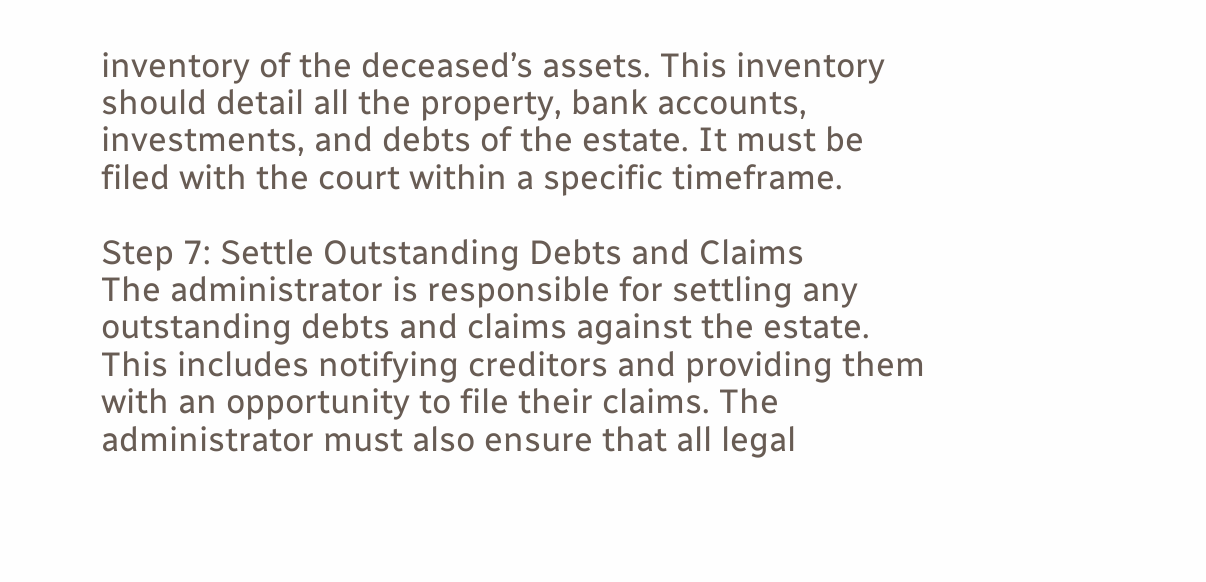inventory of the deceased’s assets. This inventory should detail all the property, bank accounts, investments, and debts of the estate. It must be filed with the court within a specific timeframe.

Step 7: Settle Outstanding Debts and Claims
The administrator is responsible for settling any outstanding debts and claims against the estate. This includes notifying creditors and providing them with an opportunity to file their claims. The administrator must also ensure that all legal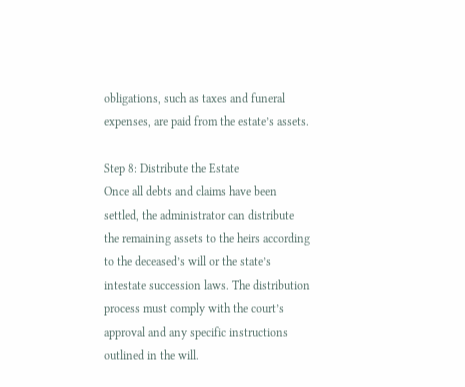obligations, such as taxes and funeral expenses, are paid from the estate’s assets.

Step 8: Distribute the Estate
Once all debts and claims have been settled, the administrator can distribute the remaining assets to the heirs according to the deceased’s will or the state’s intestate succession laws. The distribution process must comply with the court’s approval and any specific instructions outlined in the will.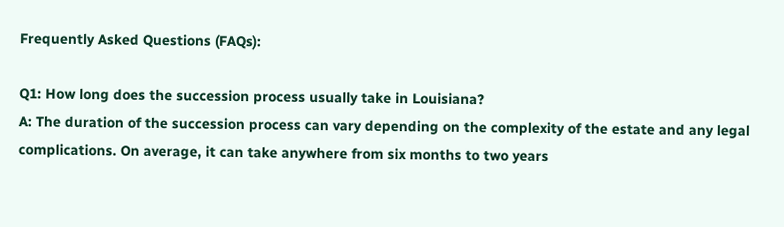Frequently Asked Questions (FAQs):

Q1: How long does the succession process usually take in Louisiana?
A: The duration of the succession process can vary depending on the complexity of the estate and any legal complications. On average, it can take anywhere from six months to two years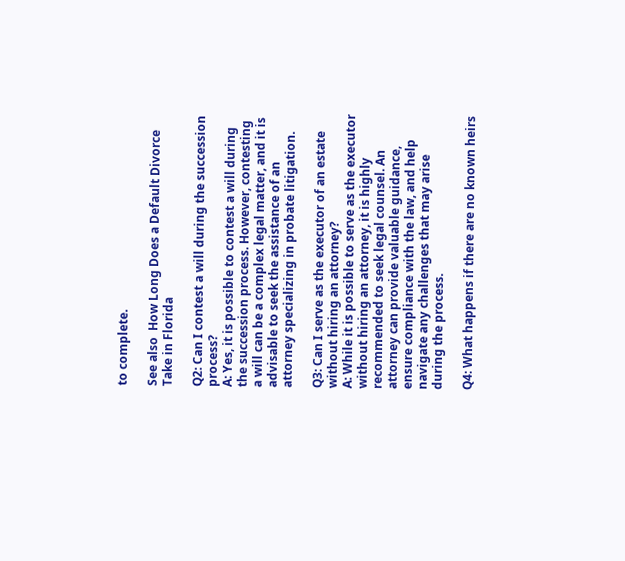to complete.

See also  How Long Does a Default Divorce Take in Florida

Q2: Can I contest a will during the succession process?
A: Yes, it is possible to contest a will during the succession process. However, contesting a will can be a complex legal matter, and it is advisable to seek the assistance of an attorney specializing in probate litigation.

Q3: Can I serve as the executor of an estate without hiring an attorney?
A: While it is possible to serve as the executor without hiring an attorney, it is highly recommended to seek legal counsel. An attorney can provide valuable guidance, ensure compliance with the law, and help navigate any challenges that may arise during the process.

Q4: What happens if there are no known heirs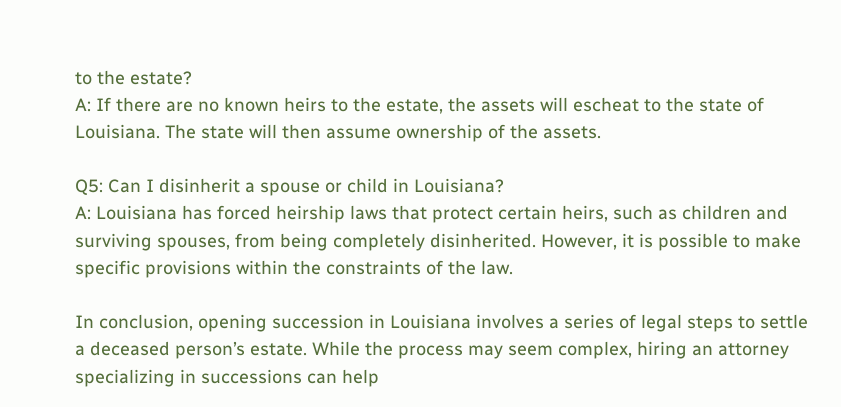to the estate?
A: If there are no known heirs to the estate, the assets will escheat to the state of Louisiana. The state will then assume ownership of the assets.

Q5: Can I disinherit a spouse or child in Louisiana?
A: Louisiana has forced heirship laws that protect certain heirs, such as children and surviving spouses, from being completely disinherited. However, it is possible to make specific provisions within the constraints of the law.

In conclusion, opening succession in Louisiana involves a series of legal steps to settle a deceased person’s estate. While the process may seem complex, hiring an attorney specializing in successions can help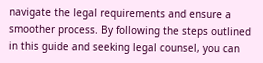navigate the legal requirements and ensure a smoother process. By following the steps outlined in this guide and seeking legal counsel, you can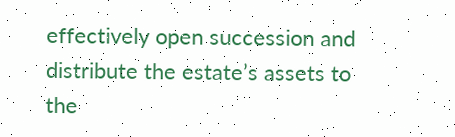effectively open succession and distribute the estate’s assets to the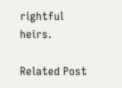rightful heirs.

Related Post